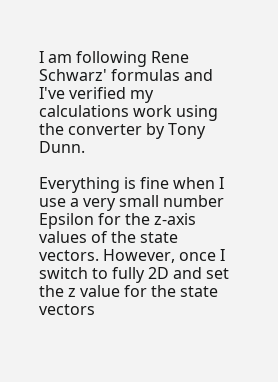I am following Rene Schwarz' formulas and I've verified my calculations work using the converter by Tony Dunn.

Everything is fine when I use a very small number Epsilon for the z-axis values of the state vectors. However, once I switch to fully 2D and set the z value for the state vectors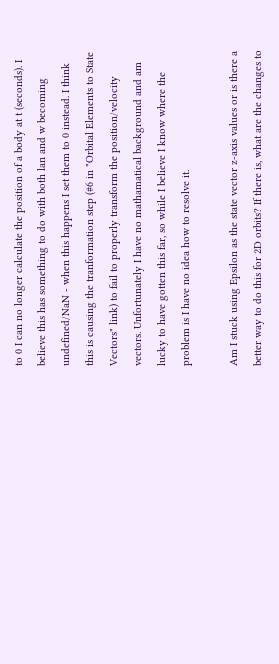to 0 I can no longer calculate the position of a body at t (seconds). I believe this has something to do with both lan and w becoming undefined/NaN - when this happens I set them to 0 instead. I think this is causing the tranformation step (#6 in "Orbital Elements to State Vectors" link) to fail to properly transform the position/velocity vectors. Unfortunately I have no mathamatical background and am lucky to have gotten this far, so while I believe I know where the problem is I have no idea how to resolve it.

Am I stuck using Epsilon as the state vector z-axis values or is there a better way to do this for 2D orbits? If there is, what are the changes to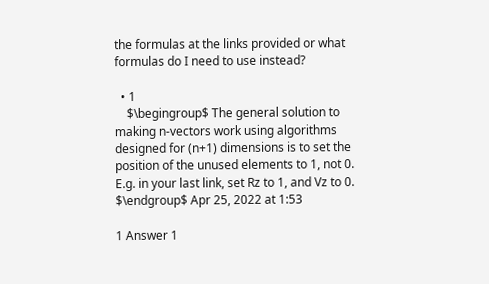the formulas at the links provided or what formulas do I need to use instead?

  • 1
    $\begingroup$ The general solution to making n-vectors work using algorithms designed for (n+1) dimensions is to set the position of the unused elements to 1, not 0. E.g. in your last link, set Rz to 1, and Vz to 0. $\endgroup$ Apr 25, 2022 at 1:53

1 Answer 1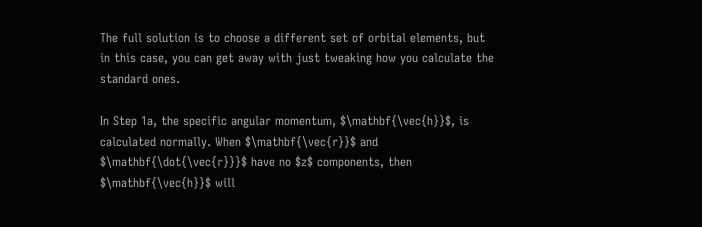The full solution is to choose a different set of orbital elements, but in this case, you can get away with just tweaking how you calculate the standard ones.

In Step 1a, the specific angular momentum, $\mathbf{\vec{h}}$, is calculated normally. When $\mathbf{\vec{r}}$ and $\mathbf{\dot{\vec{r}}}$ have no $z$ components, then $\mathbf{\vec{h}}$ will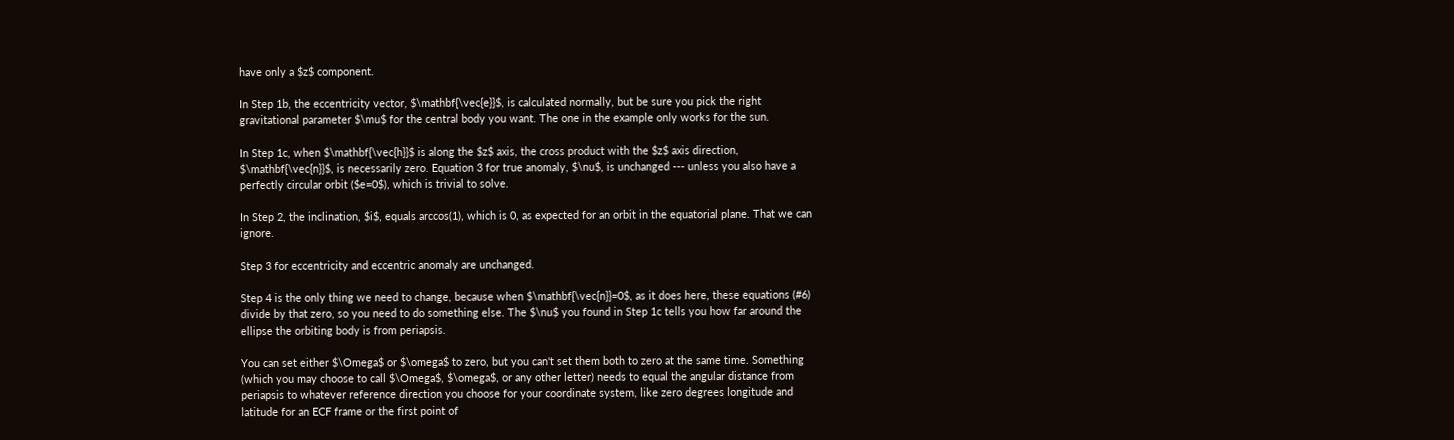have only a $z$ component.

In Step 1b, the eccentricity vector, $\mathbf{\vec{e}}$, is calculated normally, but be sure you pick the right gravitational parameter $\mu$ for the central body you want. The one in the example only works for the sun.

In Step 1c, when $\mathbf{\vec{h}}$ is along the $z$ axis, the cross product with the $z$ axis direction, $\mathbf{\vec{n}}$, is necessarily zero. Equation 3 for true anomaly, $\nu$, is unchanged --- unless you also have a perfectly circular orbit ($e=0$), which is trivial to solve.

In Step 2, the inclination, $i$, equals arccos(1), which is 0, as expected for an orbit in the equatorial plane. That we can ignore.

Step 3 for eccentricity and eccentric anomaly are unchanged.

Step 4 is the only thing we need to change, because when $\mathbf{\vec{n}}=0$, as it does here, these equations (#6) divide by that zero, so you need to do something else. The $\nu$ you found in Step 1c tells you how far around the ellipse the orbiting body is from periapsis.

You can set either $\Omega$ or $\omega$ to zero, but you can't set them both to zero at the same time. Something (which you may choose to call $\Omega$, $\omega$, or any other letter) needs to equal the angular distance from periapsis to whatever reference direction you choose for your coordinate system, like zero degrees longitude and latitude for an ECF frame or the first point of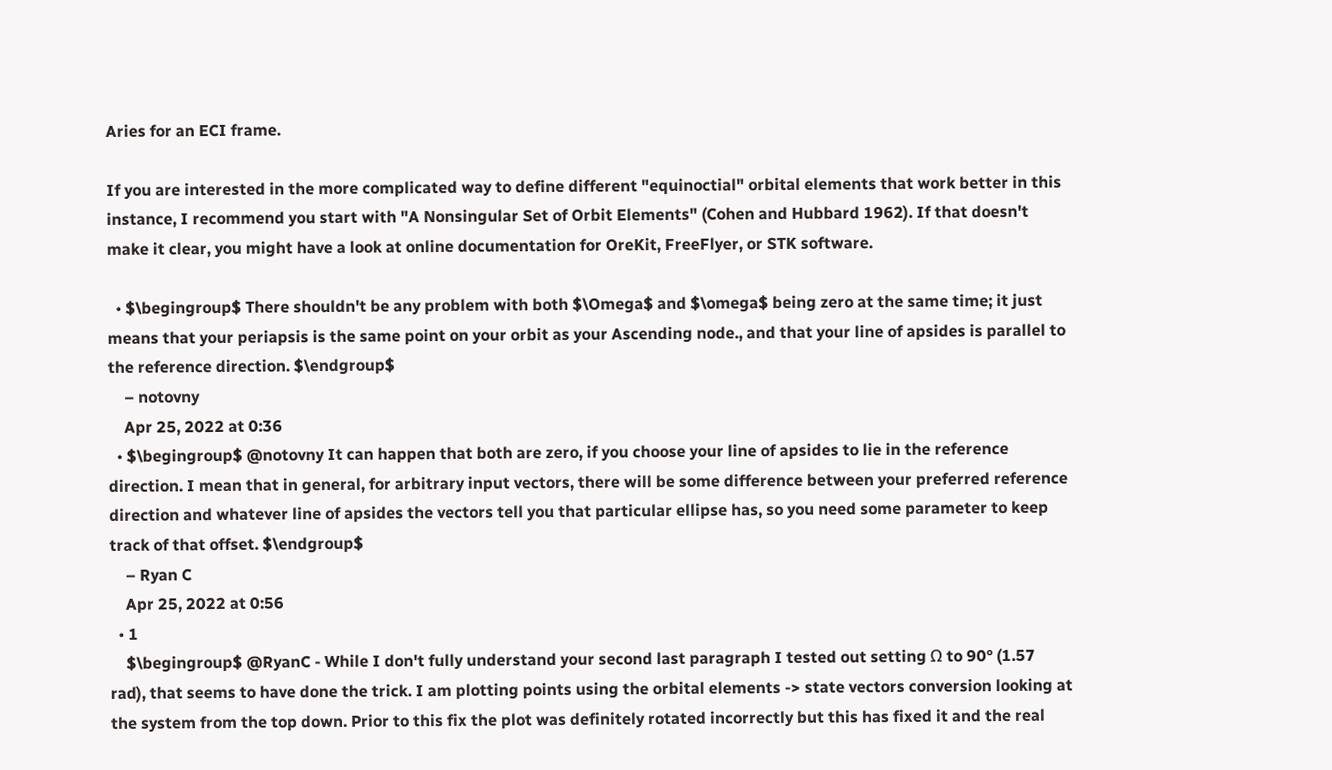Aries for an ECI frame.

If you are interested in the more complicated way to define different "equinoctial" orbital elements that work better in this instance, I recommend you start with "A Nonsingular Set of Orbit Elements" (Cohen and Hubbard 1962). If that doesn't make it clear, you might have a look at online documentation for OreKit, FreeFlyer, or STK software.

  • $\begingroup$ There shouldn't be any problem with both $\Omega$ and $\omega$ being zero at the same time; it just means that your periapsis is the same point on your orbit as your Ascending node., and that your line of apsides is parallel to the reference direction. $\endgroup$
    – notovny
    Apr 25, 2022 at 0:36
  • $\begingroup$ @notovny It can happen that both are zero, if you choose your line of apsides to lie in the reference direction. I mean that in general, for arbitrary input vectors, there will be some difference between your preferred reference direction and whatever line of apsides the vectors tell you that particular ellipse has, so you need some parameter to keep track of that offset. $\endgroup$
    – Ryan C
    Apr 25, 2022 at 0:56
  • 1
    $\begingroup$ @RyanC - While I don't fully understand your second last paragraph I tested out setting Ω to 90° (1.57 rad), that seems to have done the trick. I am plotting points using the orbital elements -> state vectors conversion looking at the system from the top down. Prior to this fix the plot was definitely rotated incorrectly but this has fixed it and the real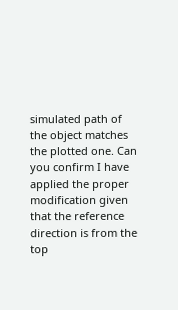simulated path of the object matches the plotted one. Can you confirm I have applied the proper modification given that the reference direction is from the top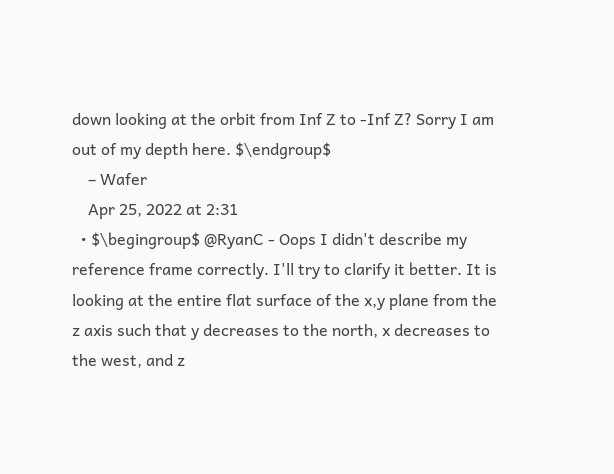down looking at the orbit from Inf Z to -Inf Z? Sorry I am out of my depth here. $\endgroup$
    – Wafer
    Apr 25, 2022 at 2:31
  • $\begingroup$ @RyanC - Oops I didn't describe my reference frame correctly. I'll try to clarify it better. It is looking at the entire flat surface of the x,y plane from the z axis such that y decreases to the north, x decreases to the west, and z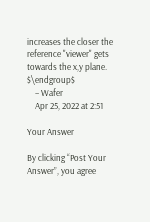increases the closer the reference "viewer" gets towards the x,y plane. $\endgroup$
    – Wafer
    Apr 25, 2022 at 2:51

Your Answer

By clicking “Post Your Answer”, you agree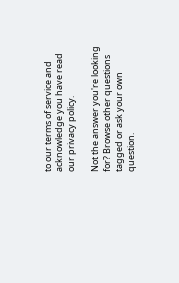to our terms of service and acknowledge you have read our privacy policy.

Not the answer you're looking for? Browse other questions tagged or ask your own question.